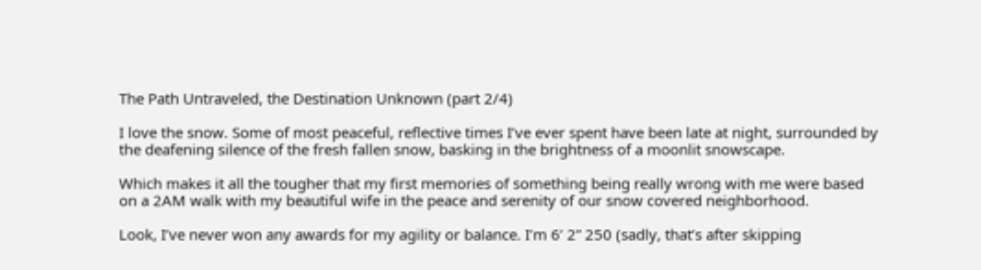The Path Untraveled, the Destination Unknown (part 2/4)

I love the snow. Some of most peaceful, reflective times I’ve ever spent have been late at night, surrounded by the deafening silence of the fresh fallen snow, basking in the brightness of a moonlit snowscape.

Which makes it all the tougher that my first memories of something being really wrong with me were based on a 2AM walk with my beautiful wife in the peace and serenity of our snow covered neighborhood.

Look, I’ve never won any awards for my agility or balance. I’m 6’ 2” 250 (sadly, that’s after skipping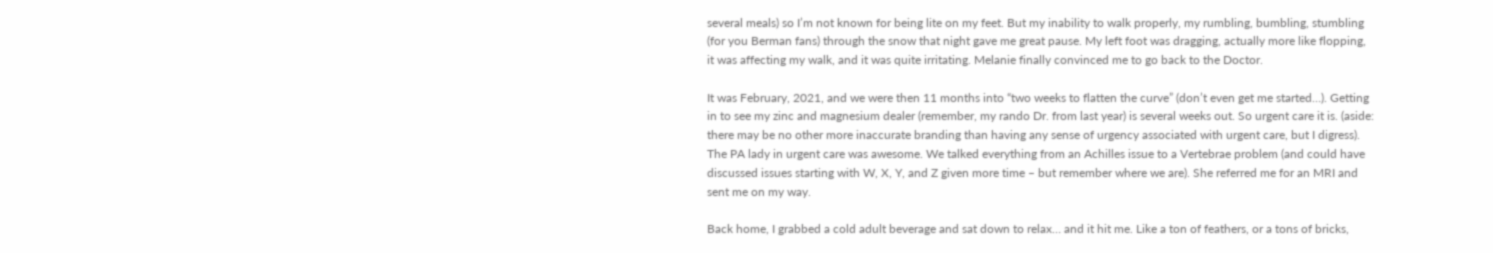several meals) so I’m not known for being lite on my feet. But my inability to walk properly, my rumbling, bumbling, stumbling (for you Berman fans) through the snow that night gave me great pause. My left foot was dragging, actually more like flopping, it was affecting my walk, and it was quite irritating. Melanie finally convinced me to go back to the Doctor.

It was February, 2021, and we were then 11 months into “two weeks to flatten the curve” (don’t even get me started…). Getting in to see my zinc and magnesium dealer (remember, my rando Dr. from last year) is several weeks out. So urgent care it is. (aside: there may be no other more inaccurate branding than having any sense of urgency associated with urgent care, but I digress).
The PA lady in urgent care was awesome. We talked everything from an Achilles issue to a Vertebrae problem (and could have discussed issues starting with W, X, Y, and Z given more time – but remember where we are). She referred me for an MRI and sent me on my way.

Back home, I grabbed a cold adult beverage and sat down to relax… and it hit me. Like a ton of feathers, or a tons of bricks,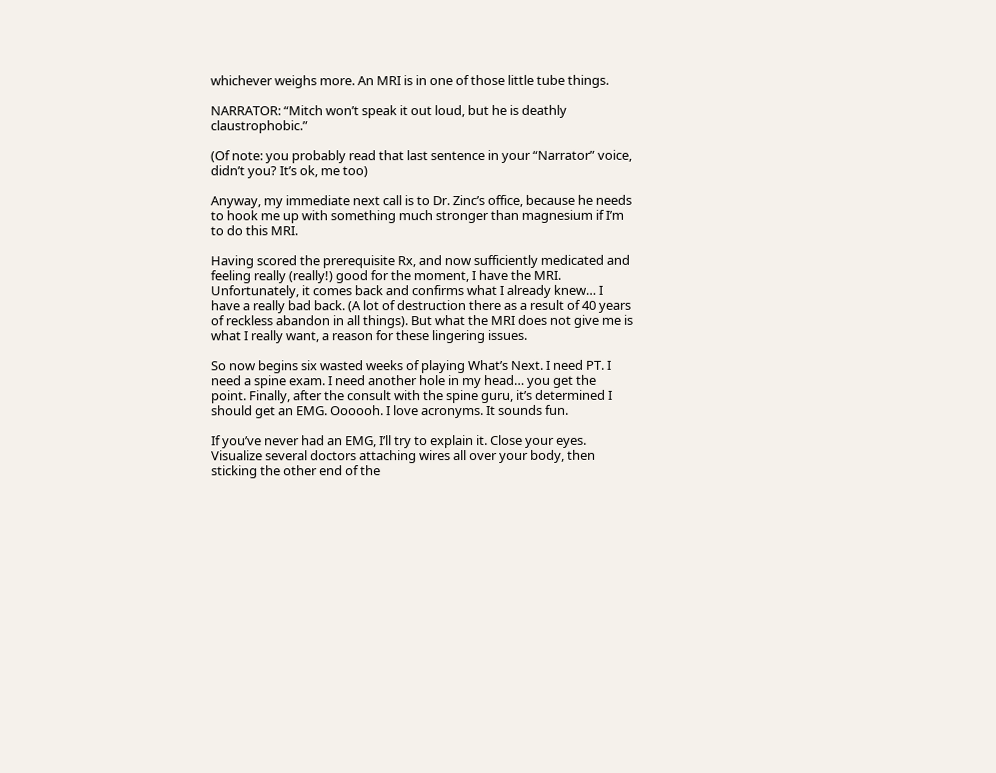whichever weighs more. An MRI is in one of those little tube things.

NARRATOR: “Mitch won’t speak it out loud, but he is deathly claustrophobic.”

(Of note: you probably read that last sentence in your “Narrator” voice, didn’t you? It’s ok, me too)

Anyway, my immediate next call is to Dr. Zinc’s office, because he needs to hook me up with something much stronger than magnesium if I’m to do this MRI.

Having scored the prerequisite Rx, and now sufficiently medicated and feeling really (really!) good for the moment, I have the MRI. Unfortunately, it comes back and confirms what I already knew… I have a really bad back. (A lot of destruction there as a result of 40 years of reckless abandon in all things). But what the MRI does not give me is what I really want, a reason for these lingering issues.

So now begins six wasted weeks of playing What’s Next. I need PT. I need a spine exam. I need another hole in my head… you get the point. Finally, after the consult with the spine guru, it’s determined I should get an EMG. Oooooh. I love acronyms. It sounds fun.

If you’ve never had an EMG, I’ll try to explain it. Close your eyes. Visualize several doctors attaching wires all over your body, then sticking the other end of the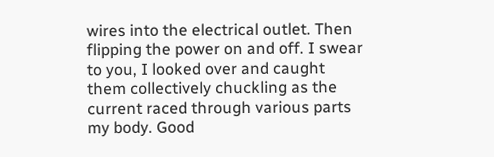wires into the electrical outlet. Then flipping the power on and off. I swear to you, I looked over and caught them collectively chuckling as the current raced through various parts my body. Good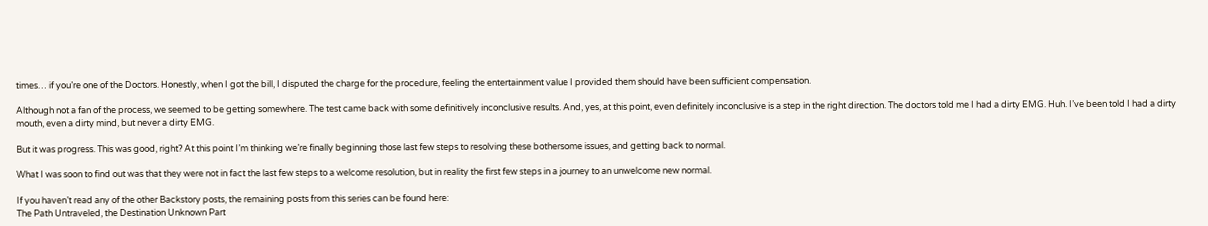times… if you’re one of the Doctors. Honestly, when I got the bill, I disputed the charge for the procedure, feeling the entertainment value I provided them should have been sufficient compensation.

Although not a fan of the process, we seemed to be getting somewhere. The test came back with some definitively inconclusive results. And, yes, at this point, even definitely inconclusive is a step in the right direction. The doctors told me I had a dirty EMG. Huh. I’ve been told I had a dirty mouth, even a dirty mind, but never a dirty EMG.

But it was progress. This was good, right? At this point I’m thinking we’re finally beginning those last few steps to resolving these bothersome issues, and getting back to normal.

What I was soon to find out was that they were not in fact the last few steps to a welcome resolution, but in reality the first few steps in a journey to an unwelcome new normal.

If you haven’t read any of the other Backstory posts, the remaining posts from this series can be found here:
The Path Untraveled, the Destination Unknown Part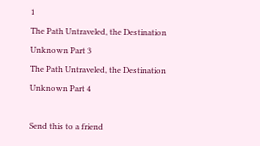1
The Path Untraveled, the Destination Unknown Part 3
The Path Untraveled, the Destination Unknown Part 4

Send this to a friend